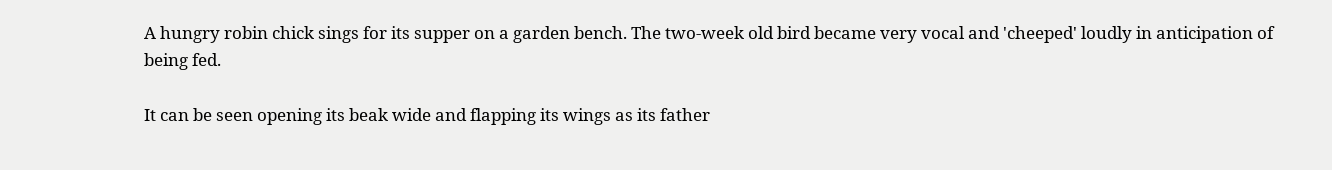A hungry robin chick sings for its supper on a garden bench. The two-week old bird became very vocal and 'cheeped' loudly in anticipation of being fed.

It can be seen opening its beak wide and flapping its wings as its father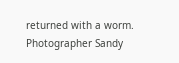returned with a worm. Photographer Sandy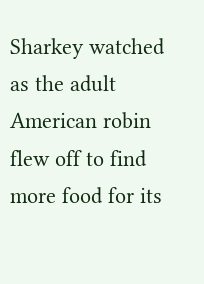Sharkey watched as the adult American robin flew off to find more food for its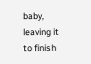baby, leaving it to finish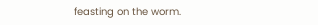feasting on the worm.